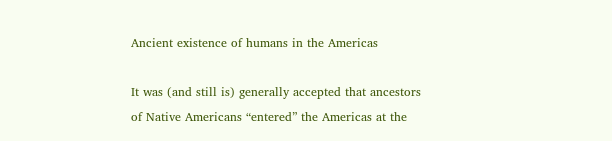Ancient existence of humans in the Americas

It was (and still is) generally accepted that ancestors of Native Americans “entered” the Americas at the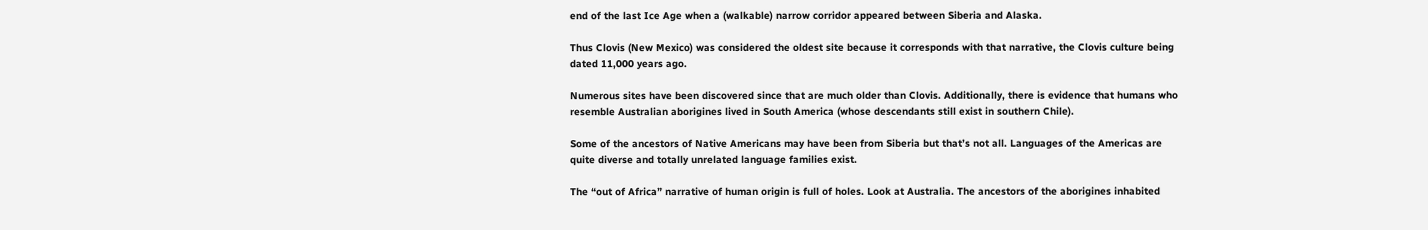end of the last Ice Age when a (walkable) narrow corridor appeared between Siberia and Alaska.

Thus Clovis (New Mexico) was considered the oldest site because it corresponds with that narrative, the Clovis culture being dated 11,000 years ago.

Numerous sites have been discovered since that are much older than Clovis. Additionally, there is evidence that humans who resemble Australian aborigines lived in South America (whose descendants still exist in southern Chile).

Some of the ancestors of Native Americans may have been from Siberia but that’s not all. Languages of the Americas are quite diverse and totally unrelated language families exist.

The “out of Africa” narrative of human origin is full of holes. Look at Australia. The ancestors of the aborigines inhabited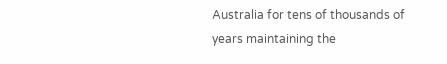Australia for tens of thousands of years maintaining the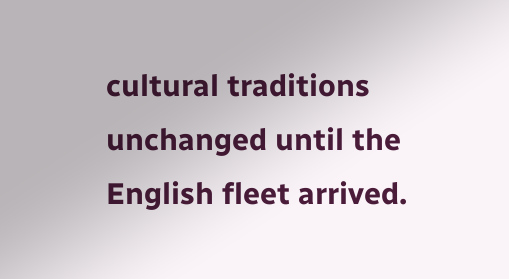cultural traditions unchanged until the English fleet arrived.